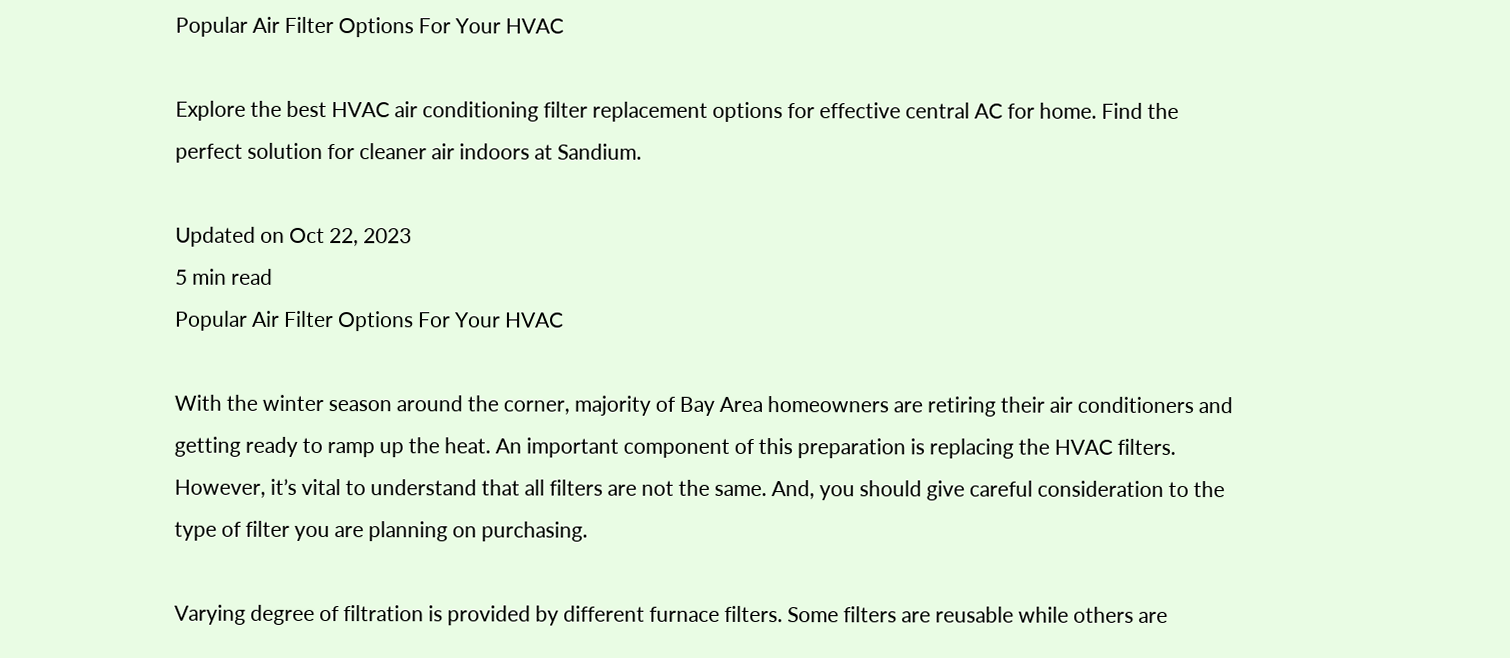Popular Air Filter Options For Your HVAC

Explore the best HVAC air conditioning filter replacement options for effective central AC for home. Find the perfect solution for cleaner air indoors at Sandium.

Updated on Oct 22, 2023
5 min read
Popular Air Filter Options For Your HVAC

With the winter season around the corner, majority of Bay Area homeowners are retiring their air conditioners and getting ready to ramp up the heat. An important component of this preparation is replacing the HVAC filters. However, it’s vital to understand that all filters are not the same. And, you should give careful consideration to the type of filter you are planning on purchasing.

Varying degree of filtration is provided by different furnace filters. Some filters are reusable while others are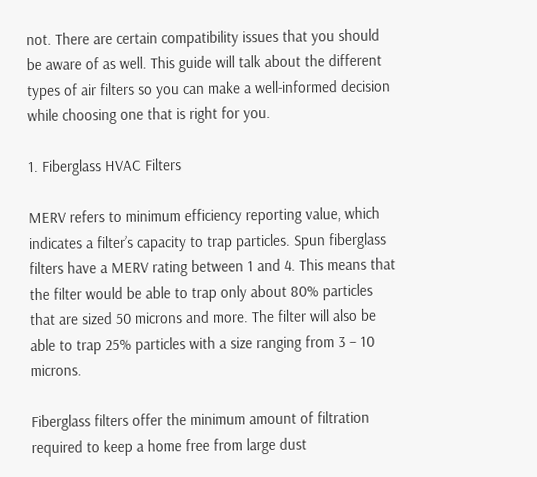not. There are certain compatibility issues that you should be aware of as well. This guide will talk about the different types of air filters so you can make a well-informed decision while choosing one that is right for you.

1. Fiberglass HVAC Filters

MERV refers to minimum efficiency reporting value, which indicates a filter’s capacity to trap particles. Spun fiberglass filters have a MERV rating between 1 and 4. This means that the filter would be able to trap only about 80% particles that are sized 50 microns and more. The filter will also be able to trap 25% particles with a size ranging from 3 – 10 microns.

Fiberglass filters offer the minimum amount of filtration required to keep a home free from large dust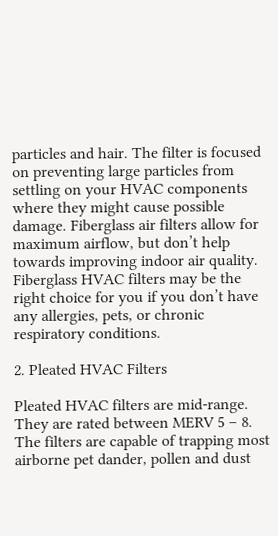particles and hair. The filter is focused on preventing large particles from settling on your HVAC components where they might cause possible damage. Fiberglass air filters allow for maximum airflow, but don’t help towards improving indoor air quality. Fiberglass HVAC filters may be the right choice for you if you don’t have any allergies, pets, or chronic respiratory conditions.

2. Pleated HVAC Filters

Pleated HVAC filters are mid-range. They are rated between MERV 5 – 8. The filters are capable of trapping most airborne pet dander, pollen and dust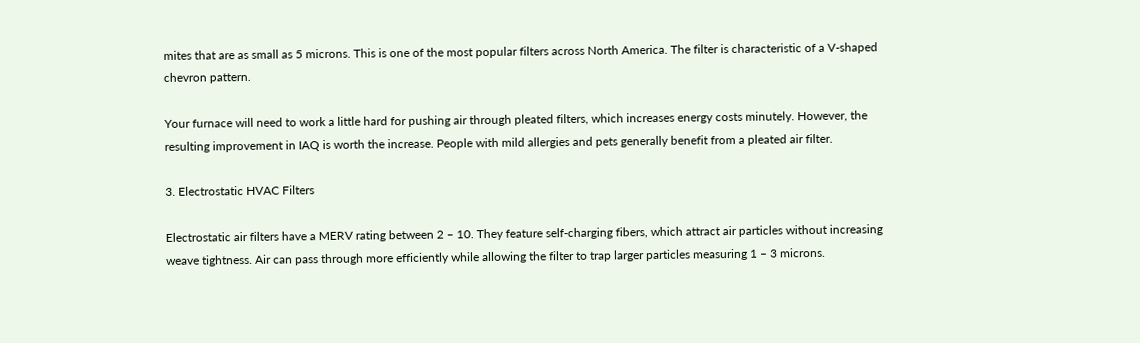mites that are as small as 5 microns. This is one of the most popular filters across North America. The filter is characteristic of a V-shaped chevron pattern.

Your furnace will need to work a little hard for pushing air through pleated filters, which increases energy costs minutely. However, the resulting improvement in IAQ is worth the increase. People with mild allergies and pets generally benefit from a pleated air filter.

3. Electrostatic HVAC Filters

Electrostatic air filters have a MERV rating between 2 – 10. They feature self-charging fibers, which attract air particles without increasing weave tightness. Air can pass through more efficiently while allowing the filter to trap larger particles measuring 1 – 3 microns.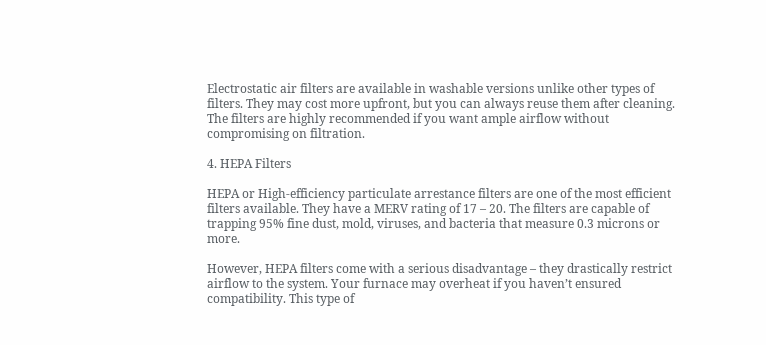Electrostatic air filters are available in washable versions unlike other types of filters. They may cost more upfront, but you can always reuse them after cleaning. The filters are highly recommended if you want ample airflow without compromising on filtration.

4. HEPA Filters

HEPA or High-efficiency particulate arrestance filters are one of the most efficient filters available. They have a MERV rating of 17 – 20. The filters are capable of trapping 95% fine dust, mold, viruses, and bacteria that measure 0.3 microns or more.

However, HEPA filters come with a serious disadvantage – they drastically restrict airflow to the system. Your furnace may overheat if you haven’t ensured compatibility. This type of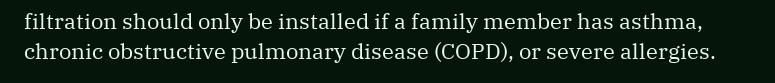filtration should only be installed if a family member has asthma, chronic obstructive pulmonary disease (COPD), or severe allergies.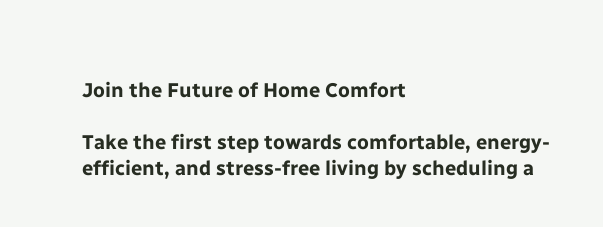Join the Future of Home Comfort

Take the first step towards comfortable, energy-efficient, and stress-free living by scheduling a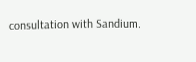consultation with Sandium.